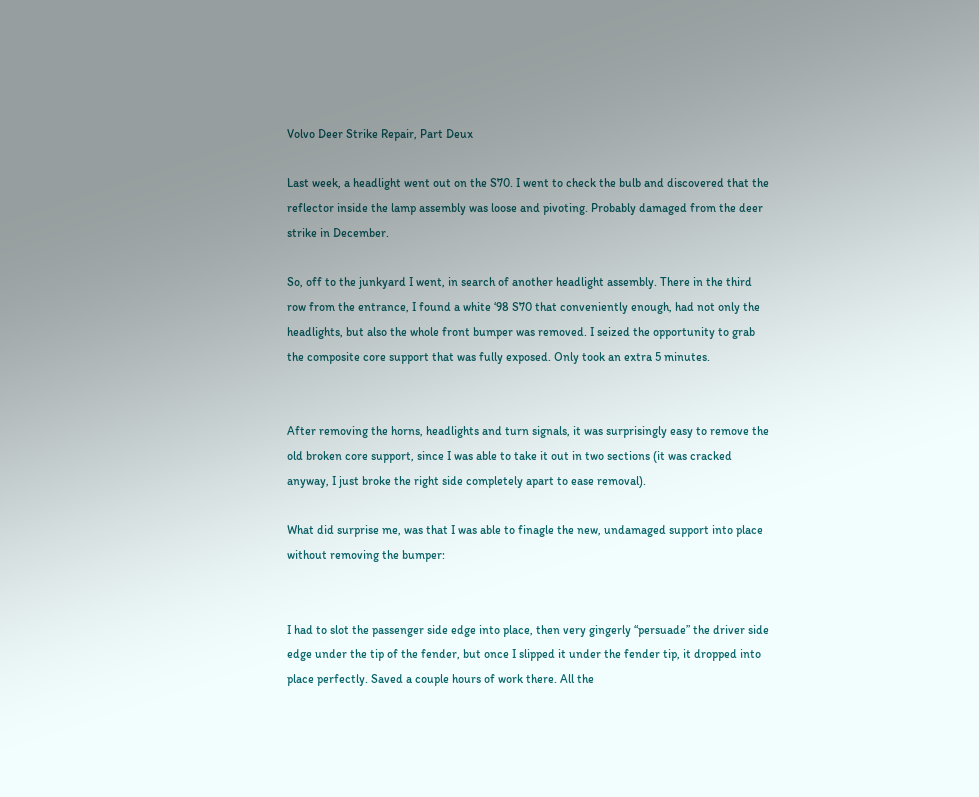Volvo Deer Strike Repair, Part Deux

Last week, a headlight went out on the S70. I went to check the bulb and discovered that the reflector inside the lamp assembly was loose and pivoting. Probably damaged from the deer strike in December.

So, off to the junkyard I went, in search of another headlight assembly. There in the third row from the entrance, I found a white ‘98 S70 that conveniently enough, had not only the headlights, but also the whole front bumper was removed. I seized the opportunity to grab the composite core support that was fully exposed. Only took an extra 5 minutes.


After removing the horns, headlights and turn signals, it was surprisingly easy to remove the old broken core support, since I was able to take it out in two sections (it was cracked anyway, I just broke the right side completely apart to ease removal).

What did surprise me, was that I was able to finagle the new, undamaged support into place without removing the bumper:


I had to slot the passenger side edge into place, then very gingerly “persuade” the driver side edge under the tip of the fender, but once I slipped it under the fender tip, it dropped into place perfectly. Saved a couple hours of work there. All the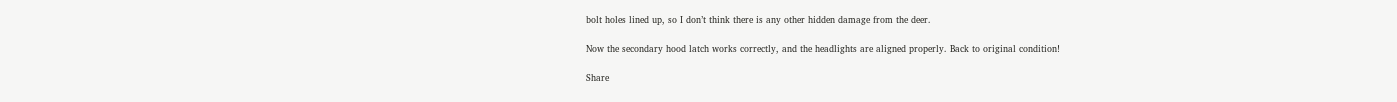bolt holes lined up, so I don’t think there is any other hidden damage from the deer.

Now the secondary hood latch works correctly, and the headlights are aligned properly. Back to original condition!

Share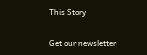This Story

Get our newsletter